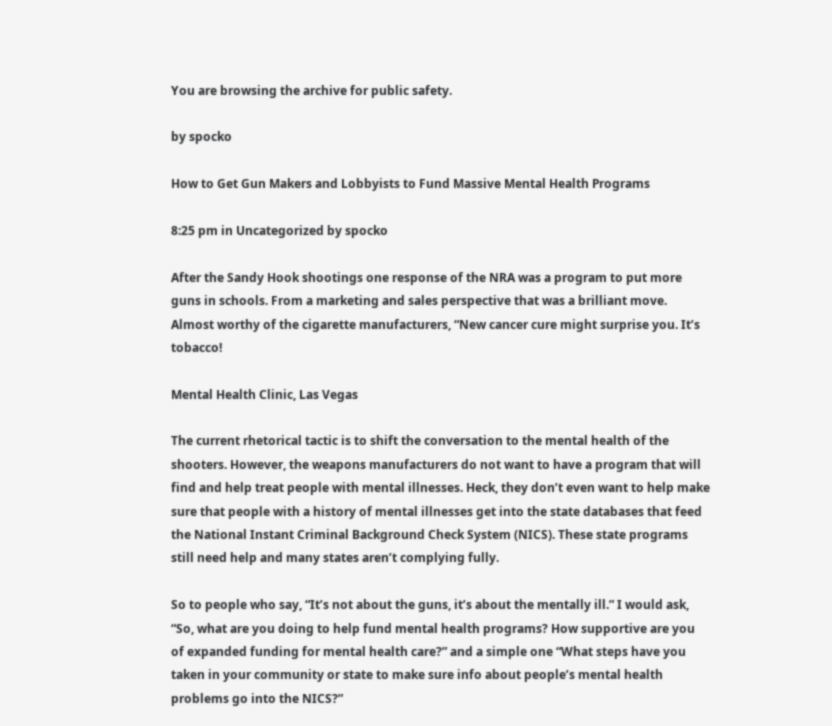You are browsing the archive for public safety.

by spocko

How to Get Gun Makers and Lobbyists to Fund Massive Mental Health Programs

8:25 pm in Uncategorized by spocko

After the Sandy Hook shootings one response of the NRA was a program to put more guns in schools. From a marketing and sales perspective that was a brilliant move. Almost worthy of the cigarette manufacturers, “New cancer cure might surprise you. It’s tobacco!

Mental Health Clinic, Las Vegas

The current rhetorical tactic is to shift the conversation to the mental health of the shooters. However, the weapons manufacturers do not want to have a program that will find and help treat people with mental illnesses. Heck, they don’t even want to help make sure that people with a history of mental illnesses get into the state databases that feed the National Instant Criminal Background Check System (NICS). These state programs still need help and many states aren’t complying fully.

So to people who say, “It’s not about the guns, it’s about the mentally ill.” I would ask, “So, what are you doing to help fund mental health programs? How supportive are you of expanded funding for mental health care?” and a simple one “What steps have you taken in your community or state to make sure info about people’s mental health problems go into the NICS?”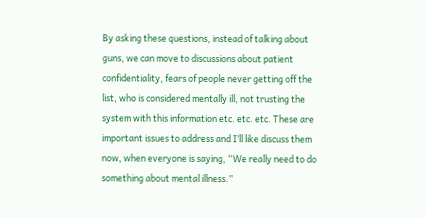By asking these questions, instead of talking about guns, we can move to discussions about patient confidentiality, fears of people never getting off the list, who is considered mentally ill, not trusting the system with this information etc. etc. etc. These are important issues to address and I’ll like discuss them now, when everyone is saying, “We really need to do something about mental illness.”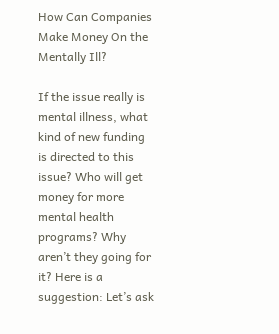How Can Companies Make Money On the Mentally Ill?

If the issue really is mental illness, what kind of new funding is directed to this issue? Who will get  money for more mental health programs? Why aren’t they going for it? Here is a suggestion: Let’s ask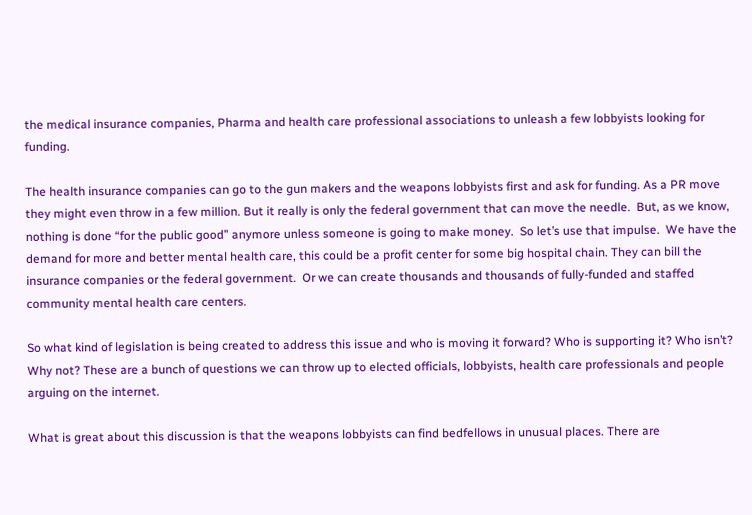the medical insurance companies, Pharma and health care professional associations to unleash a few lobbyists looking for funding.

The health insurance companies can go to the gun makers and the weapons lobbyists first and ask for funding. As a PR move they might even throw in a few million. But it really is only the federal government that can move the needle.  But, as we know, nothing is done “for the public good” anymore unless someone is going to make money.  So let’s use that impulse.  We have the demand for more and better mental health care, this could be a profit center for some big hospital chain. They can bill the insurance companies or the federal government.  Or we can create thousands and thousands of fully-funded and staffed community mental health care centers.

So what kind of legislation is being created to address this issue and who is moving it forward? Who is supporting it? Who isn’t? Why not? These are a bunch of questions we can throw up to elected officials, lobbyists, health care professionals and people arguing on the internet.

What is great about this discussion is that the weapons lobbyists can find bedfellows in unusual places. There are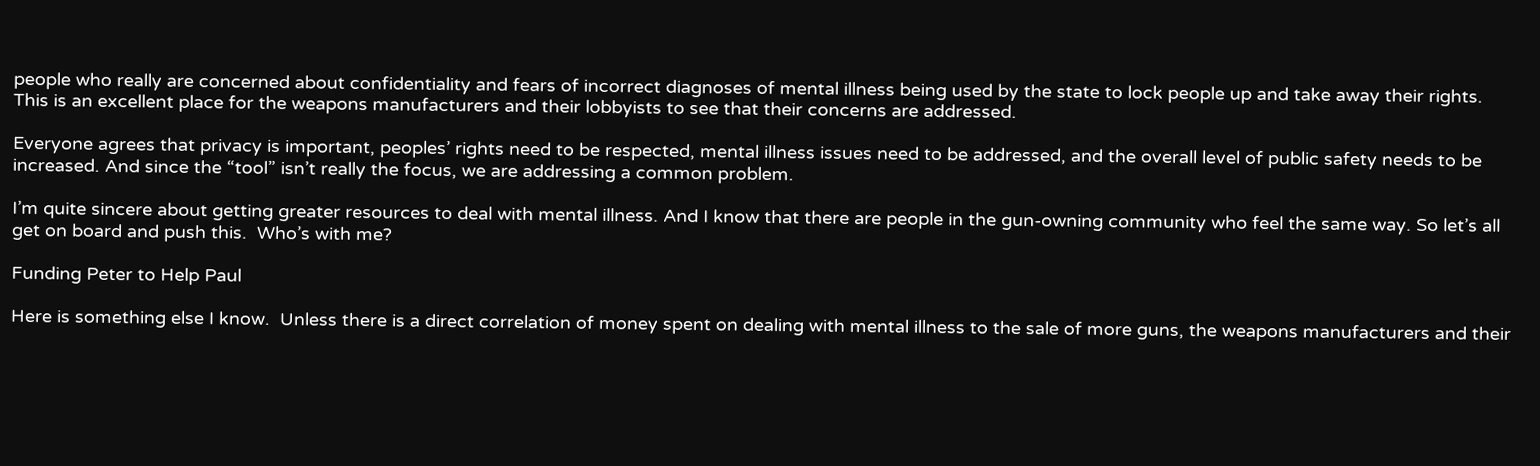people who really are concerned about confidentiality and fears of incorrect diagnoses of mental illness being used by the state to lock people up and take away their rights.  This is an excellent place for the weapons manufacturers and their lobbyists to see that their concerns are addressed.

Everyone agrees that privacy is important, peoples’ rights need to be respected, mental illness issues need to be addressed, and the overall level of public safety needs to be increased. And since the “tool” isn’t really the focus, we are addressing a common problem.

I’m quite sincere about getting greater resources to deal with mental illness. And I know that there are people in the gun-owning community who feel the same way. So let’s all get on board and push this.  Who’s with me?

Funding Peter to Help Paul

Here is something else I know.  Unless there is a direct correlation of money spent on dealing with mental illness to the sale of more guns, the weapons manufacturers and their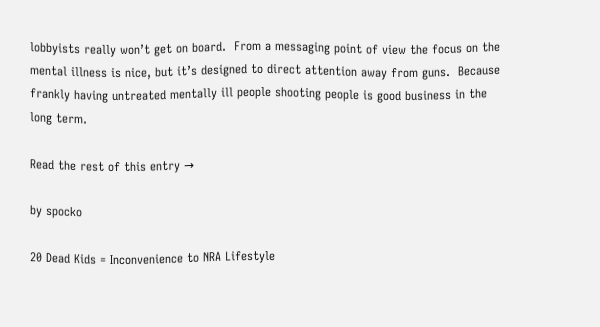lobbyists really won’t get on board.  From a messaging point of view the focus on the mental illness is nice, but it’s designed to direct attention away from guns.  Because frankly having untreated mentally ill people shooting people is good business in the long term.

Read the rest of this entry →

by spocko

20 Dead Kids = Inconvenience to NRA Lifestyle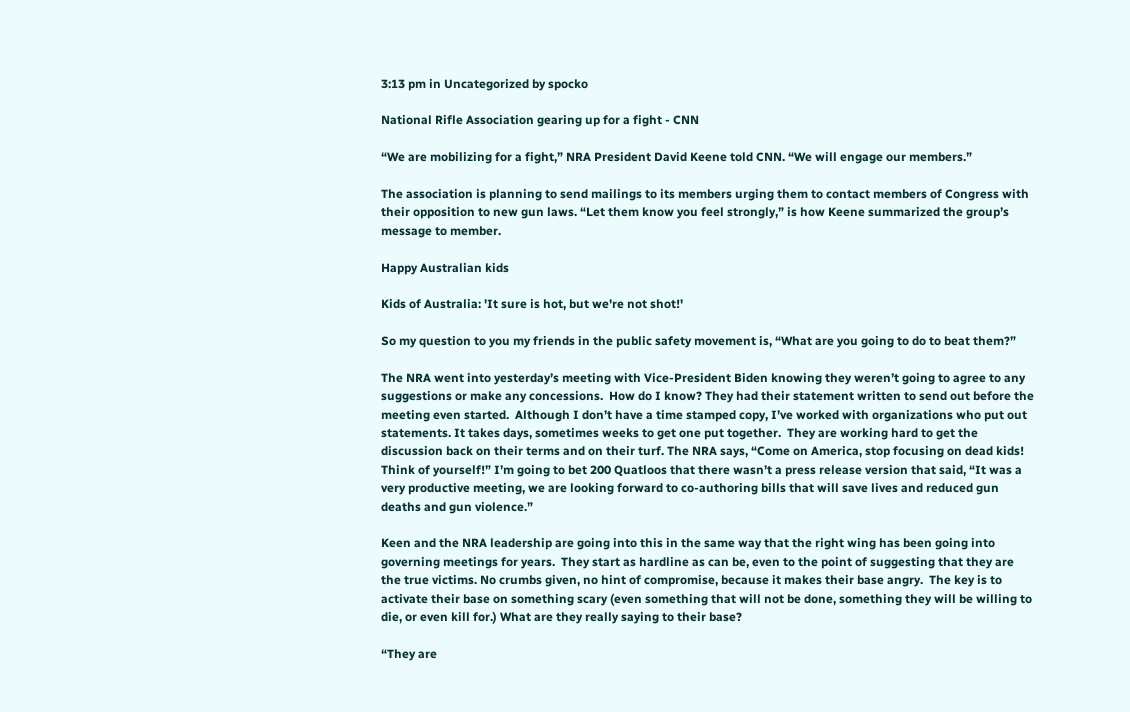3:13 pm in Uncategorized by spocko

National Rifle Association gearing up for a fight - CNN

“We are mobilizing for a fight,” NRA President David Keene told CNN. “We will engage our members.”

The association is planning to send mailings to its members urging them to contact members of Congress with their opposition to new gun laws. “Let them know you feel strongly,” is how Keene summarized the group’s message to member.

Happy Australian kids

Kids of Australia: 'It sure is hot, but we're not shot!'

So my question to you my friends in the public safety movement is, “What are you going to do to beat them?”

The NRA went into yesterday’s meeting with Vice-President Biden knowing they weren’t going to agree to any suggestions or make any concessions.  How do I know? They had their statement written to send out before the meeting even started.  Although I don’t have a time stamped copy, I’ve worked with organizations who put out statements. It takes days, sometimes weeks to get one put together.  They are working hard to get the discussion back on their terms and on their turf. The NRA says, “Come on America, stop focusing on dead kids! Think of yourself!” I’m going to bet 200 Quatloos that there wasn’t a press release version that said, “It was a very productive meeting, we are looking forward to co-authoring bills that will save lives and reduced gun deaths and gun violence.”

Keen and the NRA leadership are going into this in the same way that the right wing has been going into governing meetings for years.  They start as hardline as can be, even to the point of suggesting that they are the true victims. No crumbs given, no hint of compromise, because it makes their base angry.  The key is to activate their base on something scary (even something that will not be done, something they will be willing to die, or even kill for.) What are they really saying to their base?

“They are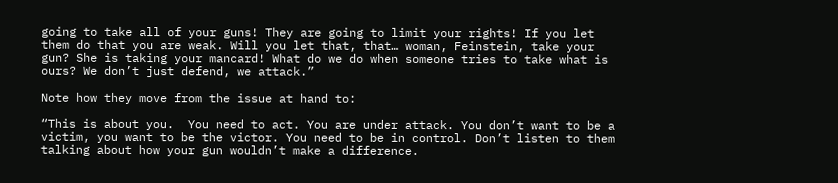going to take all of your guns! They are going to limit your rights! If you let them do that you are weak. Will you let that, that… woman, Feinstein, take your gun? She is taking your mancard! What do we do when someone tries to take what is ours? We don’t just defend, we attack.”

Note how they move from the issue at hand to:

“This is about you.  You need to act. You are under attack. You don’t want to be a victim, you want to be the victor. You need to be in control. Don’t listen to them talking about how your gun wouldn’t make a difference.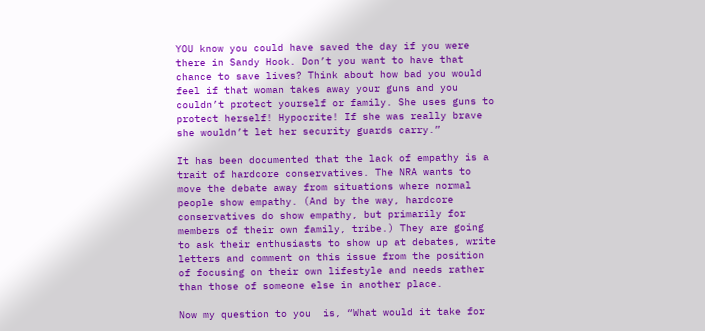YOU know you could have saved the day if you were there in Sandy Hook. Don’t you want to have that chance to save lives? Think about how bad you would feel if that woman takes away your guns and you couldn’t protect yourself or family. She uses guns to protect herself! Hypocrite! If she was really brave she wouldn’t let her security guards carry.”

It has been documented that the lack of empathy is a trait of hardcore conservatives. The NRA wants to move the debate away from situations where normal people show empathy. (And by the way, hardcore conservatives do show empathy, but primarily for members of their own family, tribe.) They are going to ask their enthusiasts to show up at debates, write letters and comment on this issue from the position of focusing on their own lifestyle and needs rather than those of someone else in another place.

Now my question to you  is, “What would it take for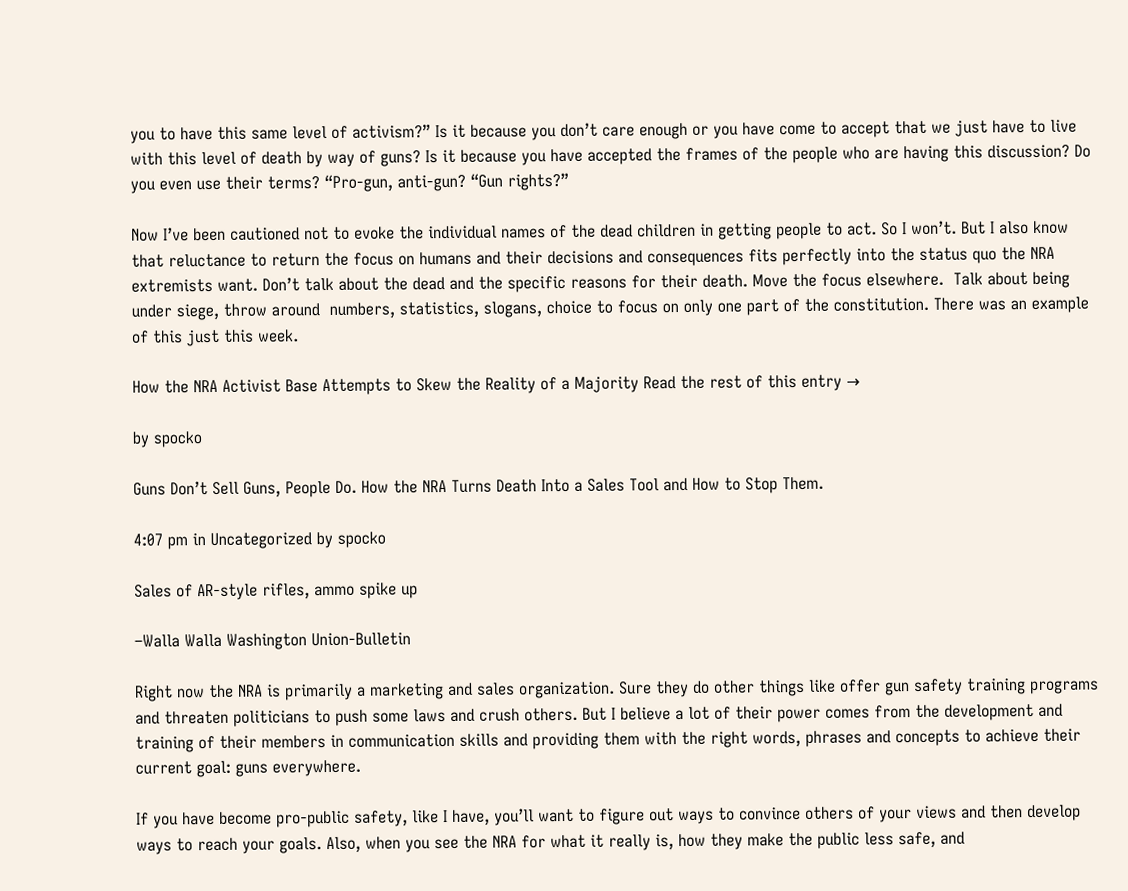you to have this same level of activism?” Is it because you don’t care enough or you have come to accept that we just have to live with this level of death by way of guns? Is it because you have accepted the frames of the people who are having this discussion? Do you even use their terms? “Pro-gun, anti-gun? “Gun rights?”

Now I’ve been cautioned not to evoke the individual names of the dead children in getting people to act. So I won’t. But I also know that reluctance to return the focus on humans and their decisions and consequences fits perfectly into the status quo the NRA extremists want. Don’t talk about the dead and the specific reasons for their death. Move the focus elsewhere.  Talk about being under siege, throw around  numbers, statistics, slogans, choice to focus on only one part of the constitution. There was an example of this just this week.

How the NRA Activist Base Attempts to Skew the Reality of a Majority Read the rest of this entry →

by spocko

Guns Don’t Sell Guns, People Do. How the NRA Turns Death Into a Sales Tool and How to Stop Them.

4:07 pm in Uncategorized by spocko

Sales of AR-style rifles, ammo spike up

–Walla Walla Washington Union-Bulletin

Right now the NRA is primarily a marketing and sales organization. Sure they do other things like offer gun safety training programs and threaten politicians to push some laws and crush others. But I believe a lot of their power comes from the development and training of their members in communication skills and providing them with the right words, phrases and concepts to achieve their current goal: guns everywhere.

If you have become pro-public safety, like I have, you’ll want to figure out ways to convince others of your views and then develop ways to reach your goals. Also, when you see the NRA for what it really is, how they make the public less safe, and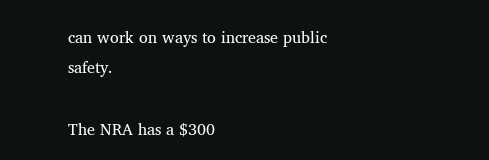can work on ways to increase public safety.

The NRA has a $300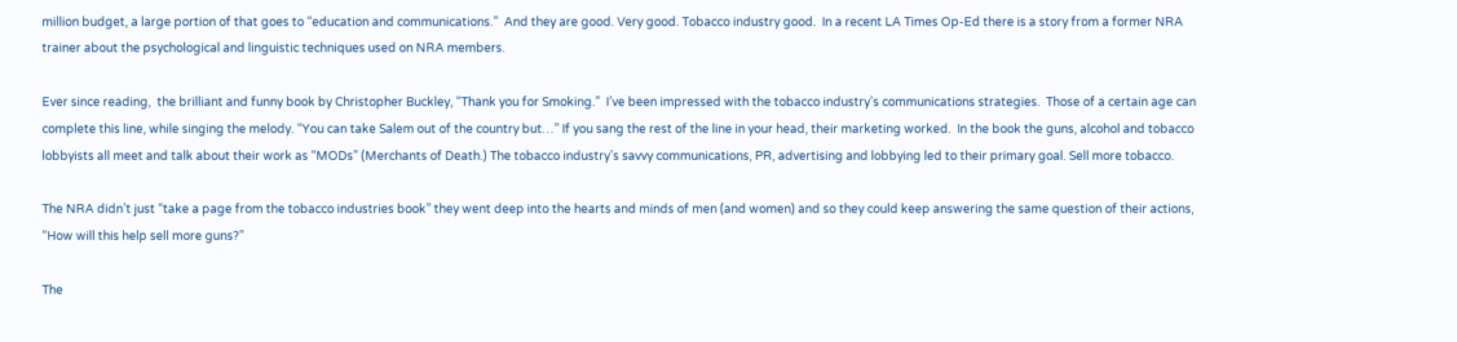million budget, a large portion of that goes to “education and communications.”  And they are good. Very good. Tobacco industry good.  In a recent LA Times Op-Ed there is a story from a former NRA trainer about the psychological and linguistic techniques used on NRA members.

Ever since reading,  the brilliant and funny book by Christopher Buckley, “Thank you for Smoking.”  I’ve been impressed with the tobacco industry’s communications strategies.  Those of a certain age can complete this line, while singing the melody. “You can take Salem out of the country but…” If you sang the rest of the line in your head, their marketing worked.  In the book the guns, alcohol and tobacco lobbyists all meet and talk about their work as “MODs” (Merchants of Death.) The tobacco industry’s savvy communications, PR, advertising and lobbying led to their primary goal. Sell more tobacco.

The NRA didn’t just “take a page from the tobacco industries book” they went deep into the hearts and minds of men (and women) and so they could keep answering the same question of their actions, “How will this help sell more guns?”

The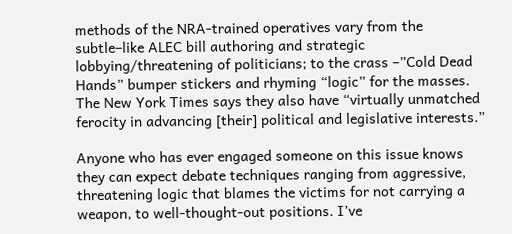methods of the NRA-trained operatives vary from the subtle–like ALEC bill authoring and strategic lobbying/threatening of politicians; to the crass –”Cold Dead Hands” bumper stickers and rhyming “logic” for the masses. The New York Times says they also have “virtually unmatched ferocity in advancing [their] political and legislative interests.”

Anyone who has ever engaged someone on this issue knows they can expect debate techniques ranging from aggressive, threatening logic that blames the victims for not carrying a weapon, to well-thought-out positions. I’ve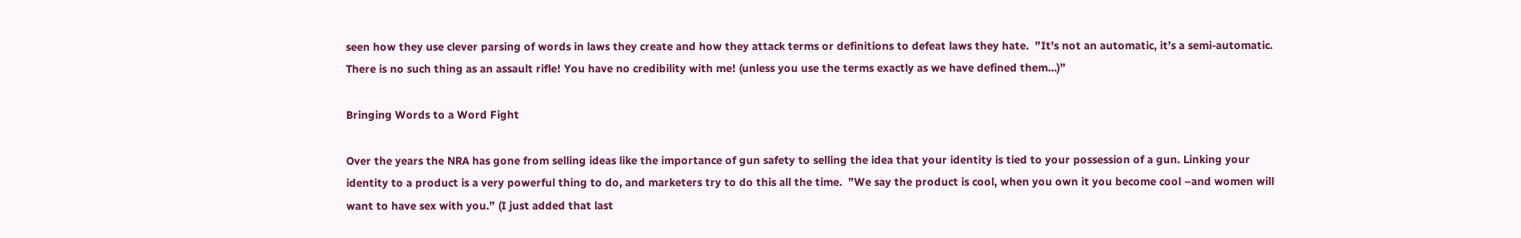seen how they use clever parsing of words in laws they create and how they attack terms or definitions to defeat laws they hate.  ”It’s not an automatic, it’s a semi-automatic. There is no such thing as an assault rifle! You have no credibility with me! (unless you use the terms exactly as we have defined them…)”

Bringing Words to a Word Fight

Over the years the NRA has gone from selling ideas like the importance of gun safety to selling the idea that your identity is tied to your possession of a gun. Linking your identity to a product is a very powerful thing to do, and marketers try to do this all the time.  ”We say the product is cool, when you own it you become cool –and women will want to have sex with you.” (I just added that last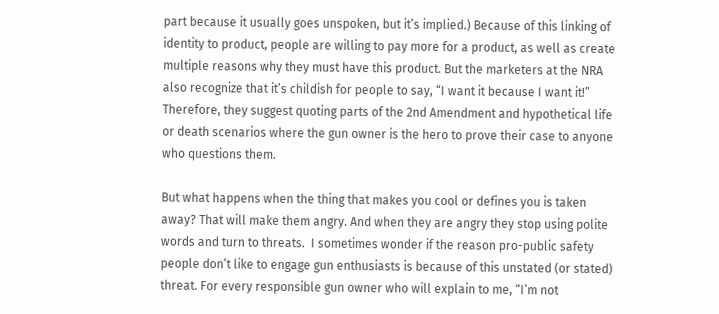part because it usually goes unspoken, but it’s implied.) Because of this linking of identity to product, people are willing to pay more for a product, as well as create multiple reasons why they must have this product. But the marketers at the NRA also recognize that it’s childish for people to say, “I want it because I want it!”  Therefore, they suggest quoting parts of the 2nd Amendment and hypothetical life or death scenarios where the gun owner is the hero to prove their case to anyone who questions them.

But what happens when the thing that makes you cool or defines you is taken away? That will make them angry. And when they are angry they stop using polite words and turn to threats.  I sometimes wonder if the reason pro-public safety people don’t like to engage gun enthusiasts is because of this unstated (or stated) threat. For every responsible gun owner who will explain to me, “I’m not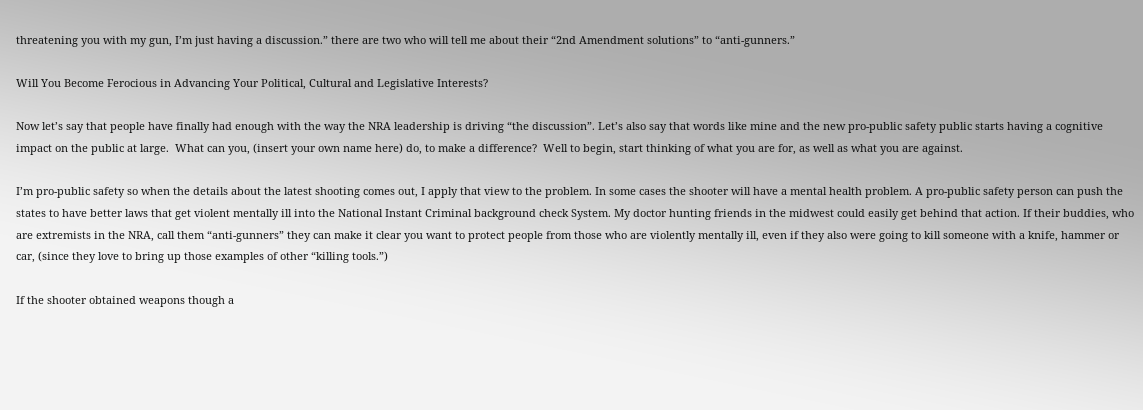threatening you with my gun, I’m just having a discussion.” there are two who will tell me about their “2nd Amendment solutions” to “anti-gunners.”

Will You Become Ferocious in Advancing Your Political, Cultural and Legislative Interests?

Now let’s say that people have finally had enough with the way the NRA leadership is driving “the discussion”. Let’s also say that words like mine and the new pro-public safety public starts having a cognitive impact on the public at large.  What can you, (insert your own name here) do, to make a difference?  Well to begin, start thinking of what you are for, as well as what you are against.

I’m pro-public safety so when the details about the latest shooting comes out, I apply that view to the problem. In some cases the shooter will have a mental health problem. A pro-public safety person can push the states to have better laws that get violent mentally ill into the National Instant Criminal background check System. My doctor hunting friends in the midwest could easily get behind that action. If their buddies, who are extremists in the NRA, call them “anti-gunners” they can make it clear you want to protect people from those who are violently mentally ill, even if they also were going to kill someone with a knife, hammer or car, (since they love to bring up those examples of other “killing tools.”)

If the shooter obtained weapons though a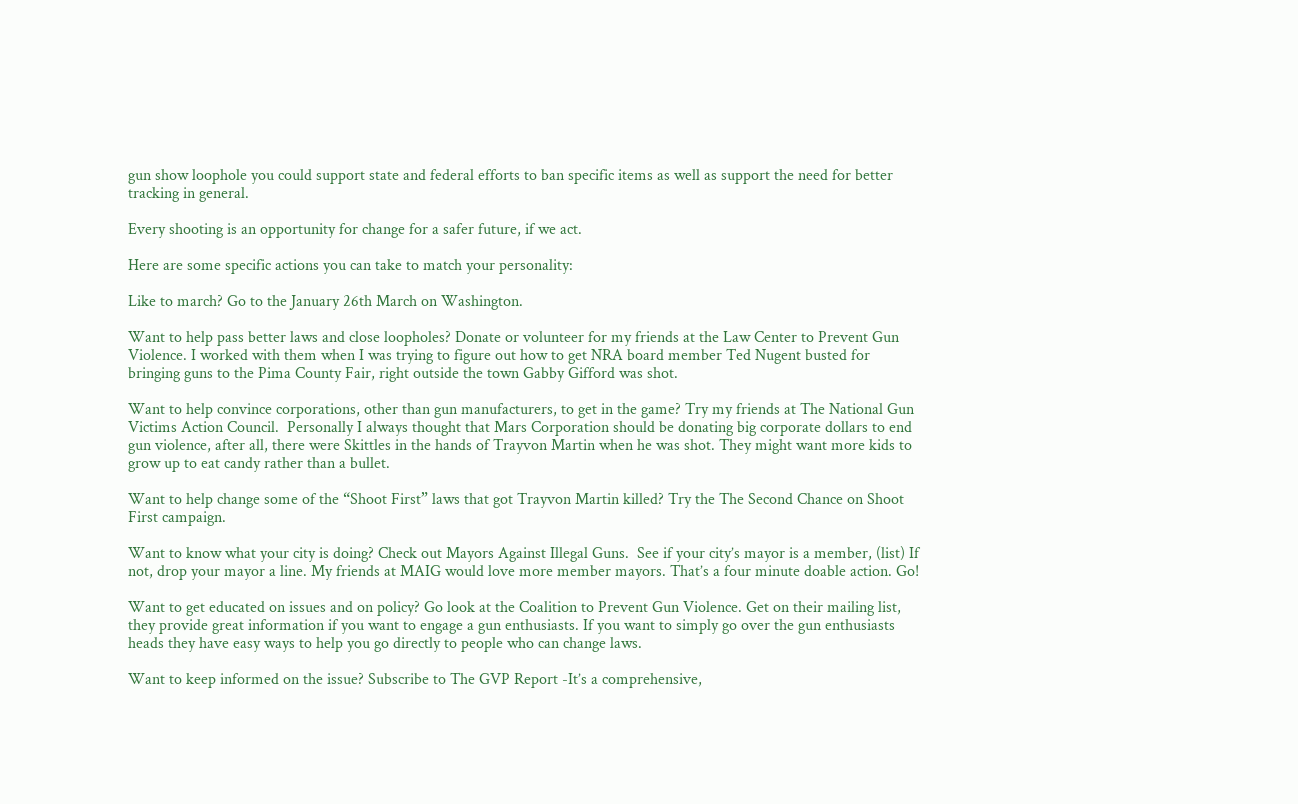gun show loophole you could support state and federal efforts to ban specific items as well as support the need for better tracking in general.

Every shooting is an opportunity for change for a safer future, if we act.

Here are some specific actions you can take to match your personality:

Like to march? Go to the January 26th March on Washington.

Want to help pass better laws and close loopholes? Donate or volunteer for my friends at the Law Center to Prevent Gun Violence. I worked with them when I was trying to figure out how to get NRA board member Ted Nugent busted for bringing guns to the Pima County Fair, right outside the town Gabby Gifford was shot.

Want to help convince corporations, other than gun manufacturers, to get in the game? Try my friends at The National Gun Victims Action Council.  Personally I always thought that Mars Corporation should be donating big corporate dollars to end gun violence, after all, there were Skittles in the hands of Trayvon Martin when he was shot. They might want more kids to grow up to eat candy rather than a bullet.

Want to help change some of the “Shoot First” laws that got Trayvon Martin killed? Try the The Second Chance on Shoot First campaign.

Want to know what your city is doing? Check out Mayors Against Illegal Guns.  See if your city’s mayor is a member, (list) If not, drop your mayor a line. My friends at MAIG would love more member mayors. That’s a four minute doable action. Go!

Want to get educated on issues and on policy? Go look at the Coalition to Prevent Gun Violence. Get on their mailing list, they provide great information if you want to engage a gun enthusiasts. If you want to simply go over the gun enthusiasts heads they have easy ways to help you go directly to people who can change laws.

Want to keep informed on the issue? Subscribe to The GVP Report -It’s a comprehensive,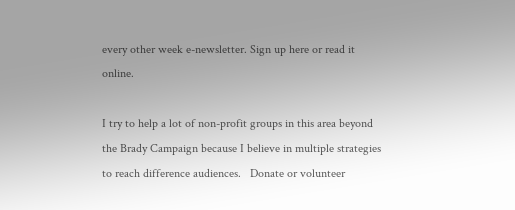every other week e-newsletter. Sign up here or read it online.

I try to help a lot of non-profit groups in this area beyond the Brady Campaign because I believe in multiple strategies to reach difference audiences.   Donate or volunteer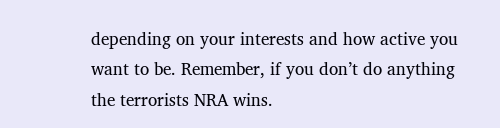depending on your interests and how active you want to be. Remember, if you don’t do anything the terrorists NRA wins.